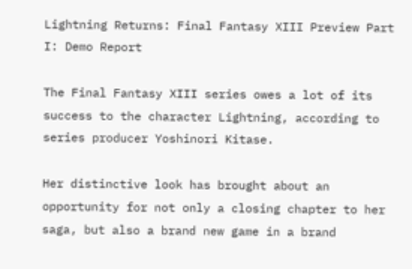Lightning Returns: Final Fantasy XIII Preview Part I: Demo Report

The Final Fantasy XIII series owes a lot of its success to the character Lightning, according to series producer Yoshinori Kitase.

Her distinctive look has brought about an opportunity for not only a closing chapter to her saga, but also a brand new game in a brand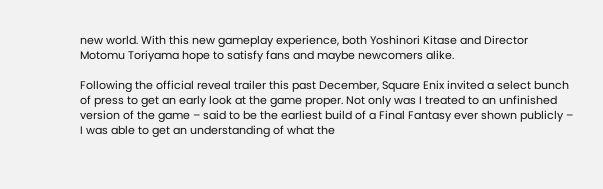new world. With this new gameplay experience, both Yoshinori Kitase and Director Motomu Toriyama hope to satisfy fans and maybe newcomers alike.

Following the official reveal trailer this past December, Square Enix invited a select bunch of press to get an early look at the game proper. Not only was I treated to an unfinished version of the game – said to be the earliest build of a Final Fantasy ever shown publicly – I was able to get an understanding of what the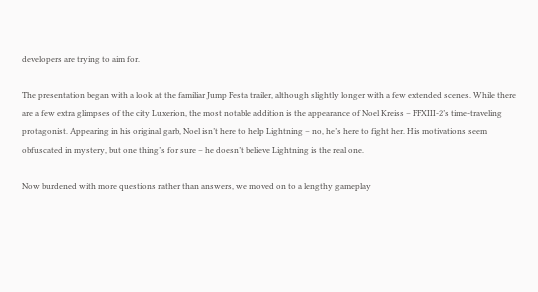developers are trying to aim for.

The presentation began with a look at the familiar Jump Festa trailer, although slightly longer with a few extended scenes. While there are a few extra glimpses of the city Luxerion, the most notable addition is the appearance of Noel Kreiss – FFXIII-2’s time-traveling protagonist. Appearing in his original garb, Noel isn’t here to help Lightning – no, he’s here to fight her. His motivations seem obfuscated in mystery, but one thing’s for sure – he doesn’t believe Lightning is the real one.

Now burdened with more questions rather than answers, we moved on to a lengthy gameplay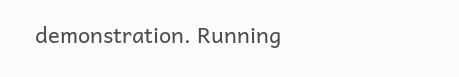demonstration. Running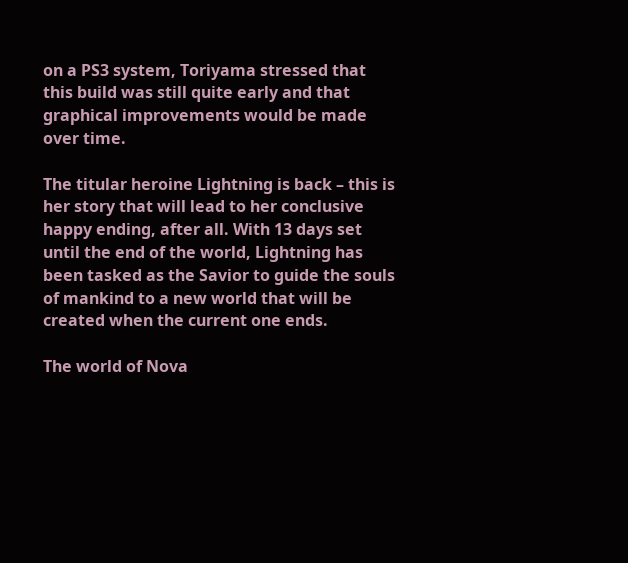on a PS3 system, Toriyama stressed that this build was still quite early and that graphical improvements would be made over time.

The titular heroine Lightning is back – this is her story that will lead to her conclusive happy ending, after all. With 13 days set until the end of the world, Lightning has been tasked as the Savior to guide the souls of mankind to a new world that will be created when the current one ends.

The world of Nova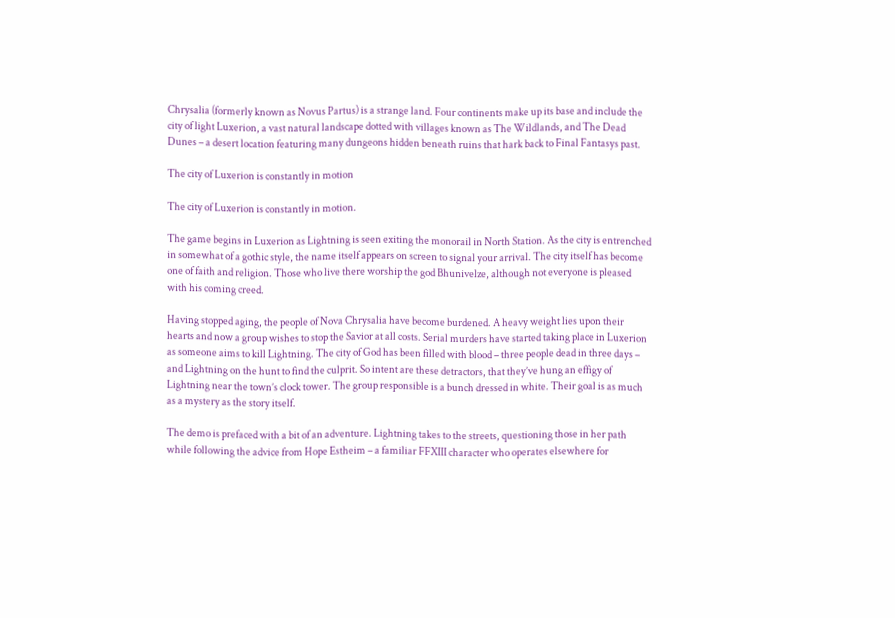Chrysalia (formerly known as Novus Partus) is a strange land. Four continents make up its base and include the city of light Luxerion, a vast natural landscape dotted with villages known as The Wildlands, and The Dead Dunes – a desert location featuring many dungeons hidden beneath ruins that hark back to Final Fantasys past.

The city of Luxerion is constantly in motion

The city of Luxerion is constantly in motion.

The game begins in Luxerion as Lightning is seen exiting the monorail in North Station. As the city is entrenched in somewhat of a gothic style, the name itself appears on screen to signal your arrival. The city itself has become one of faith and religion. Those who live there worship the god Bhunivelze, although not everyone is pleased with his coming creed.

Having stopped aging, the people of Nova Chrysalia have become burdened. A heavy weight lies upon their hearts and now a group wishes to stop the Savior at all costs. Serial murders have started taking place in Luxerion as someone aims to kill Lightning. The city of God has been filled with blood – three people dead in three days – and Lightning on the hunt to find the culprit. So intent are these detractors, that they’ve hung an effigy of Lightning near the town’s clock tower. The group responsible is a bunch dressed in white. Their goal is as much as a mystery as the story itself.

The demo is prefaced with a bit of an adventure. Lightning takes to the streets, questioning those in her path while following the advice from Hope Estheim – a familiar FFXIII character who operates elsewhere for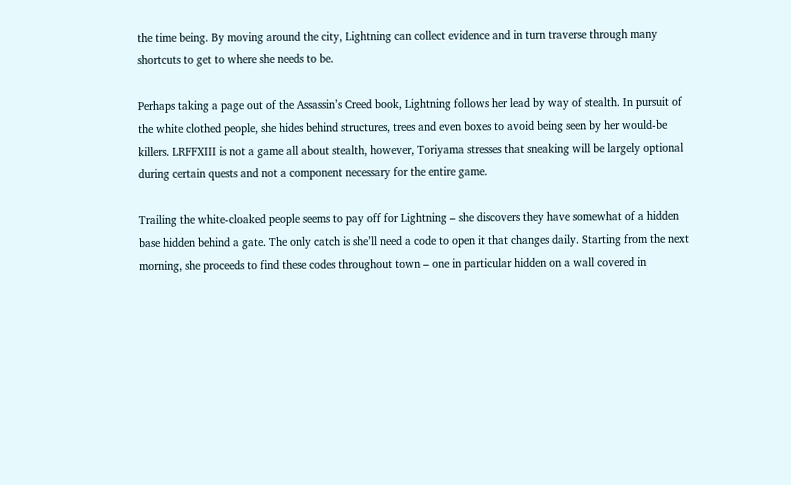the time being. By moving around the city, Lightning can collect evidence and in turn traverse through many shortcuts to get to where she needs to be.

Perhaps taking a page out of the Assassin’s Creed book, Lightning follows her lead by way of stealth. In pursuit of the white clothed people, she hides behind structures, trees and even boxes to avoid being seen by her would-be killers. LRFFXIII is not a game all about stealth, however, Toriyama stresses that sneaking will be largely optional during certain quests and not a component necessary for the entire game.

Trailing the white-cloaked people seems to pay off for Lightning – she discovers they have somewhat of a hidden base hidden behind a gate. The only catch is she’ll need a code to open it that changes daily. Starting from the next morning, she proceeds to find these codes throughout town – one in particular hidden on a wall covered in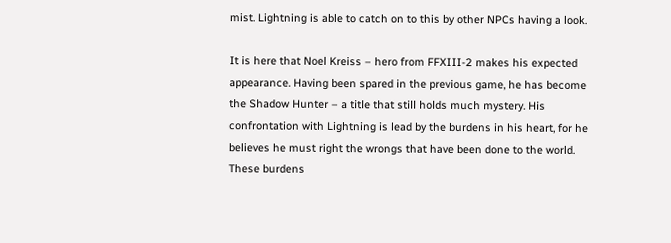mist. Lightning is able to catch on to this by other NPCs having a look.

It is here that Noel Kreiss – hero from FFXIII-2 makes his expected appearance. Having been spared in the previous game, he has become the Shadow Hunter – a title that still holds much mystery. His confrontation with Lightning is lead by the burdens in his heart, for he believes he must right the wrongs that have been done to the world. These burdens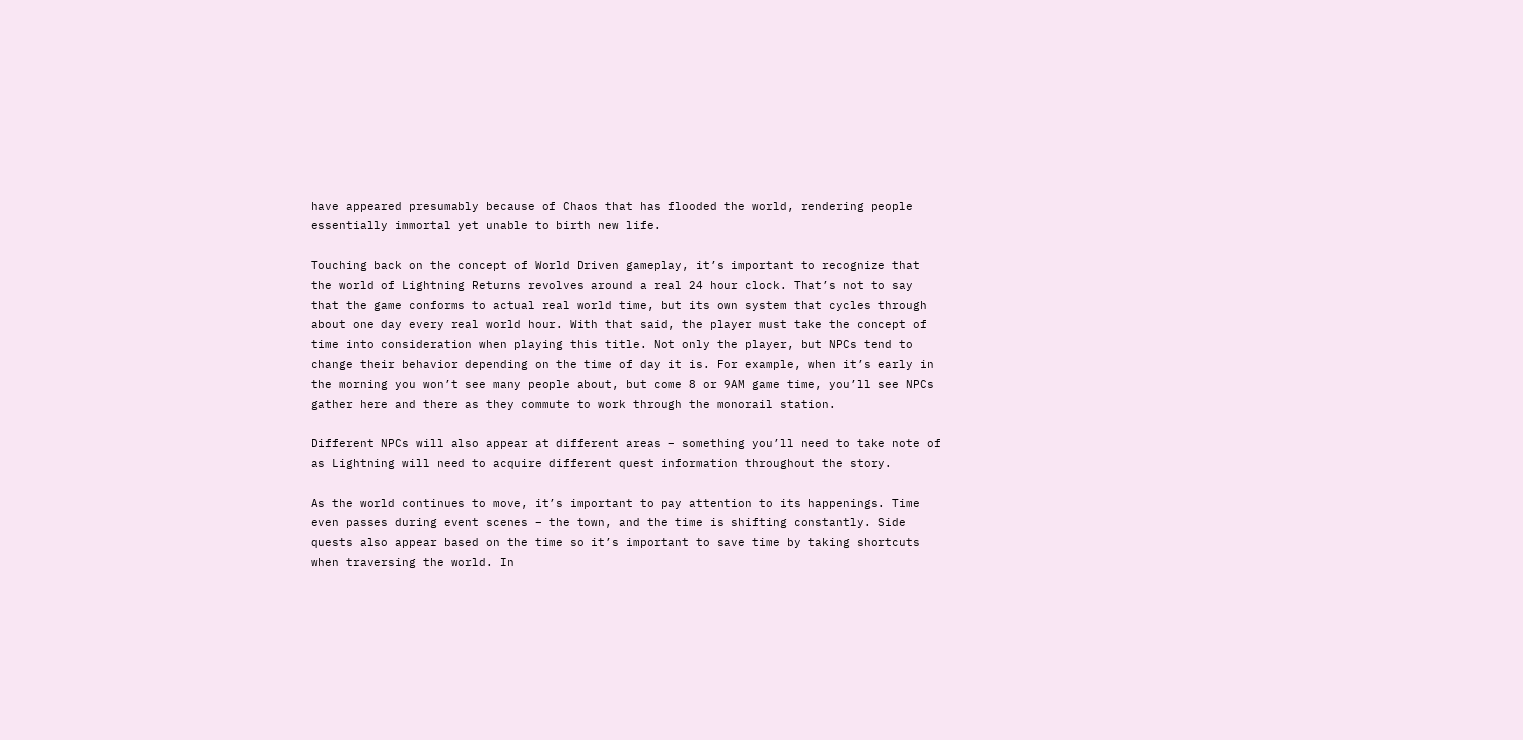have appeared presumably because of Chaos that has flooded the world, rendering people essentially immortal yet unable to birth new life.

Touching back on the concept of World Driven gameplay, it’s important to recognize that the world of Lightning Returns revolves around a real 24 hour clock. That’s not to say that the game conforms to actual real world time, but its own system that cycles through about one day every real world hour. With that said, the player must take the concept of time into consideration when playing this title. Not only the player, but NPCs tend to change their behavior depending on the time of day it is. For example, when it’s early in the morning you won’t see many people about, but come 8 or 9AM game time, you’ll see NPCs gather here and there as they commute to work through the monorail station.

Different NPCs will also appear at different areas – something you’ll need to take note of as Lightning will need to acquire different quest information throughout the story.

As the world continues to move, it’s important to pay attention to its happenings. Time even passes during event scenes – the town, and the time is shifting constantly. Side quests also appear based on the time so it’s important to save time by taking shortcuts when traversing the world. In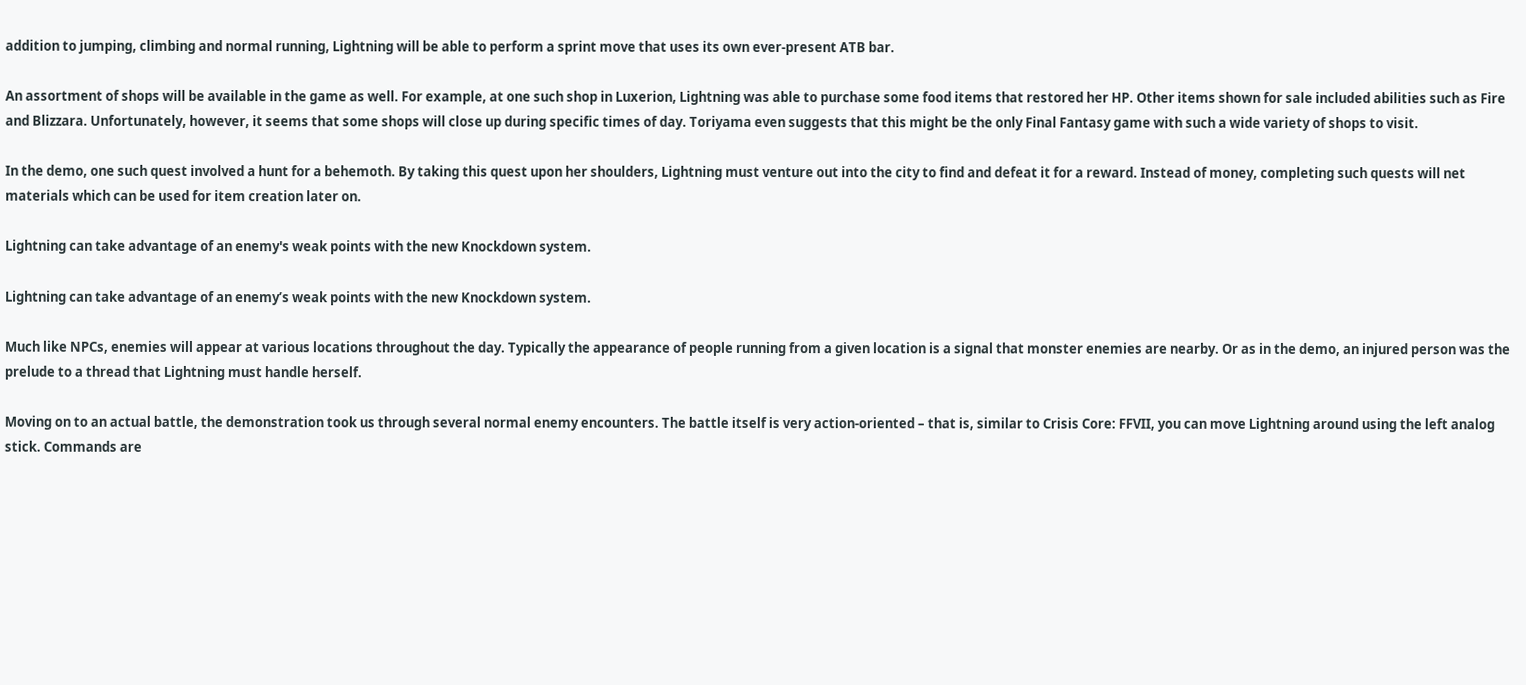addition to jumping, climbing and normal running, Lightning will be able to perform a sprint move that uses its own ever-present ATB bar.

An assortment of shops will be available in the game as well. For example, at one such shop in Luxerion, Lightning was able to purchase some food items that restored her HP. Other items shown for sale included abilities such as Fire and Blizzara. Unfortunately, however, it seems that some shops will close up during specific times of day. Toriyama even suggests that this might be the only Final Fantasy game with such a wide variety of shops to visit.

In the demo, one such quest involved a hunt for a behemoth. By taking this quest upon her shoulders, Lightning must venture out into the city to find and defeat it for a reward. Instead of money, completing such quests will net materials which can be used for item creation later on.

Lightning can take advantage of an enemy's weak points with the new Knockdown system.

Lightning can take advantage of an enemy’s weak points with the new Knockdown system.

Much like NPCs, enemies will appear at various locations throughout the day. Typically the appearance of people running from a given location is a signal that monster enemies are nearby. Or as in the demo, an injured person was the prelude to a thread that Lightning must handle herself.

Moving on to an actual battle, the demonstration took us through several normal enemy encounters. The battle itself is very action-oriented – that is, similar to Crisis Core: FFVII, you can move Lightning around using the left analog stick. Commands are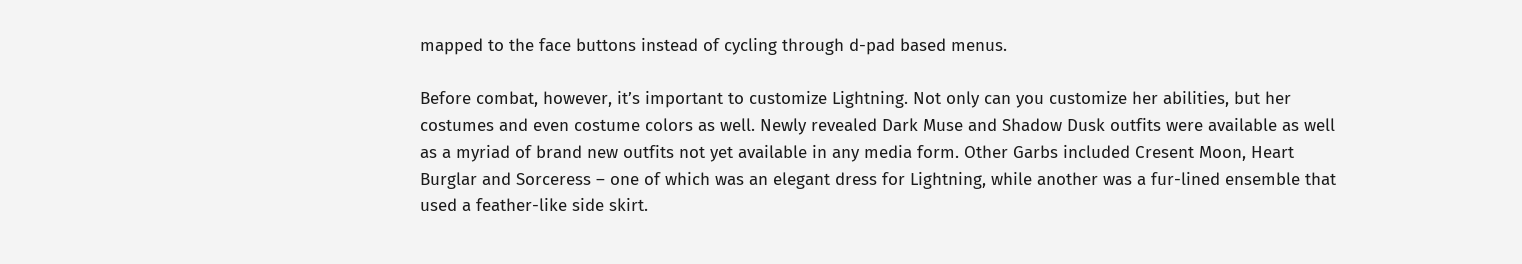mapped to the face buttons instead of cycling through d-pad based menus.

Before combat, however, it’s important to customize Lightning. Not only can you customize her abilities, but her costumes and even costume colors as well. Newly revealed Dark Muse and Shadow Dusk outfits were available as well as a myriad of brand new outfits not yet available in any media form. Other Garbs included Cresent Moon, Heart Burglar and Sorceress – one of which was an elegant dress for Lightning, while another was a fur-lined ensemble that used a feather-like side skirt.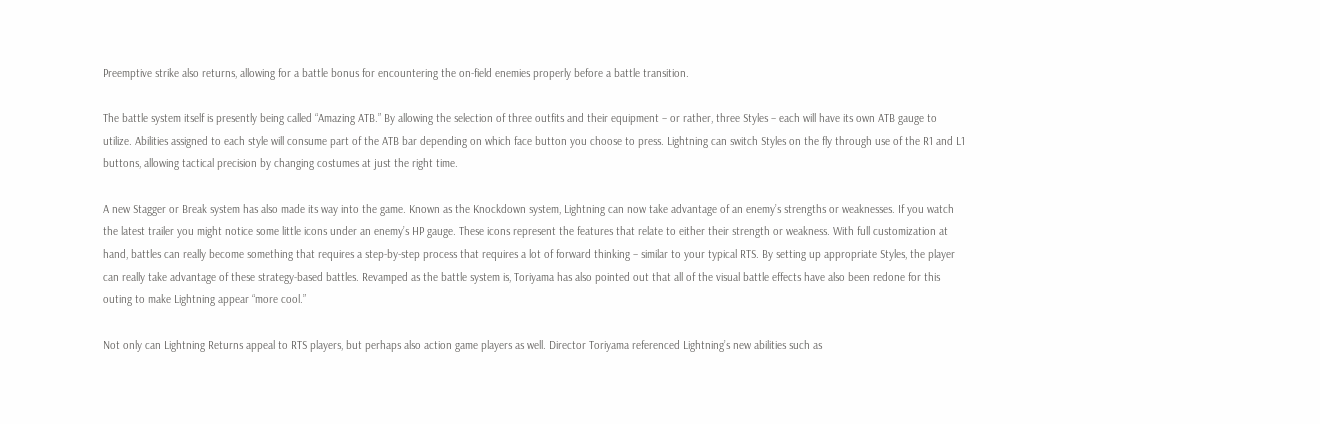Preemptive strike also returns, allowing for a battle bonus for encountering the on-field enemies properly before a battle transition.

The battle system itself is presently being called “Amazing ATB.” By allowing the selection of three outfits and their equipment – or rather, three Styles – each will have its own ATB gauge to utilize. Abilities assigned to each style will consume part of the ATB bar depending on which face button you choose to press. Lightning can switch Styles on the fly through use of the R1 and L1 buttons, allowing tactical precision by changing costumes at just the right time.

A new Stagger or Break system has also made its way into the game. Known as the Knockdown system, Lightning can now take advantage of an enemy’s strengths or weaknesses. If you watch the latest trailer you might notice some little icons under an enemy’s HP gauge. These icons represent the features that relate to either their strength or weakness. With full customization at hand, battles can really become something that requires a step-by-step process that requires a lot of forward thinking – similar to your typical RTS. By setting up appropriate Styles, the player can really take advantage of these strategy-based battles. Revamped as the battle system is, Toriyama has also pointed out that all of the visual battle effects have also been redone for this outing to make Lightning appear “more cool.”

Not only can Lightning Returns appeal to RTS players, but perhaps also action game players as well. Director Toriyama referenced Lightning’s new abilities such as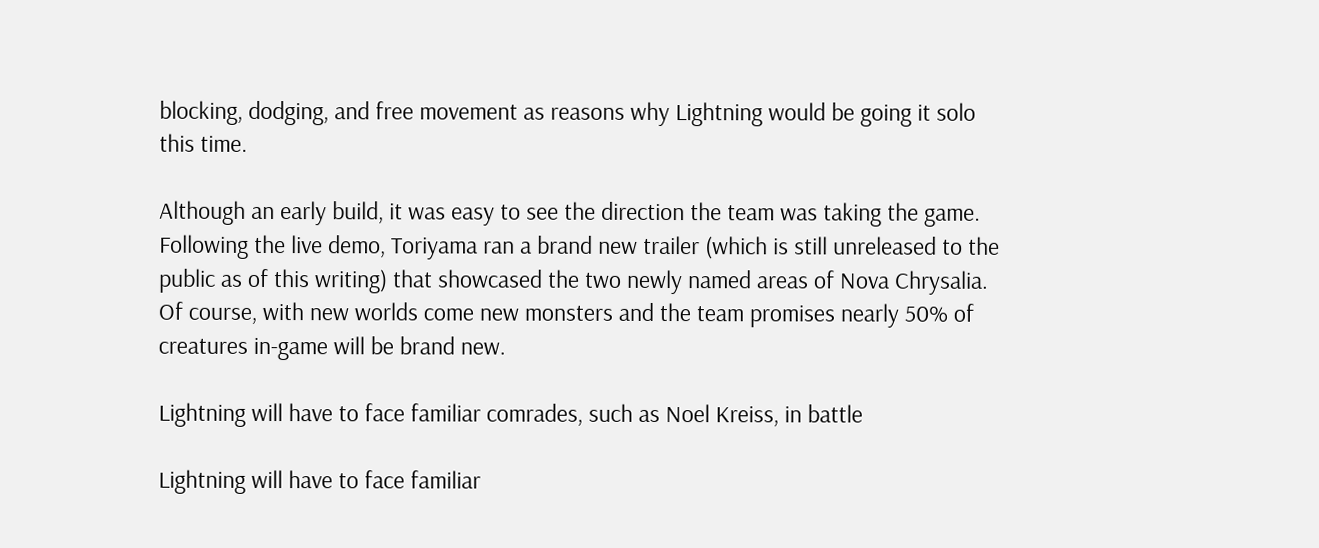blocking, dodging, and free movement as reasons why Lightning would be going it solo this time.

Although an early build, it was easy to see the direction the team was taking the game. Following the live demo, Toriyama ran a brand new trailer (which is still unreleased to the public as of this writing) that showcased the two newly named areas of Nova Chrysalia. Of course, with new worlds come new monsters and the team promises nearly 50% of creatures in-game will be brand new.

Lightning will have to face familiar comrades, such as Noel Kreiss, in battle

Lightning will have to face familiar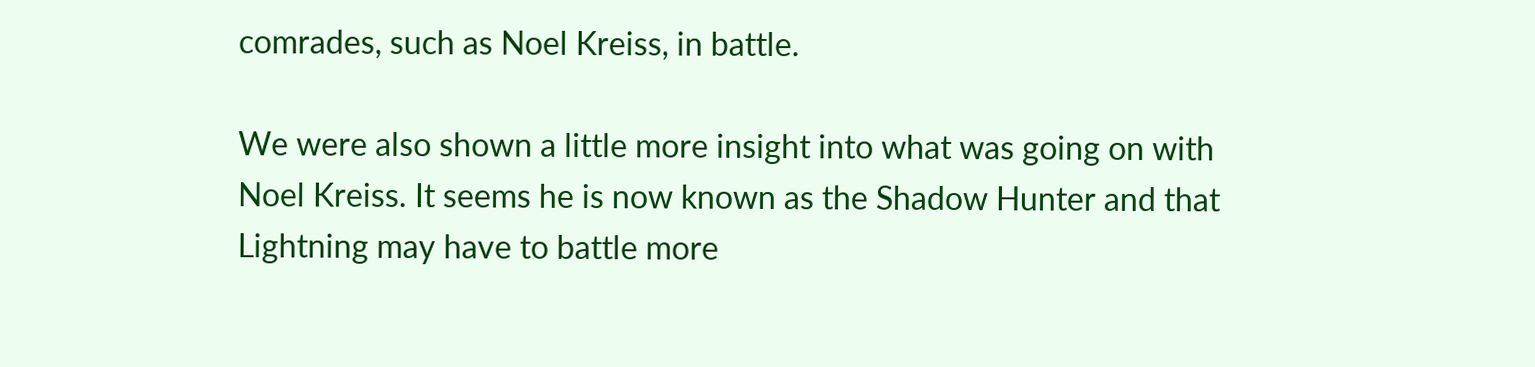comrades, such as Noel Kreiss, in battle.

We were also shown a little more insight into what was going on with Noel Kreiss. It seems he is now known as the Shadow Hunter and that Lightning may have to battle more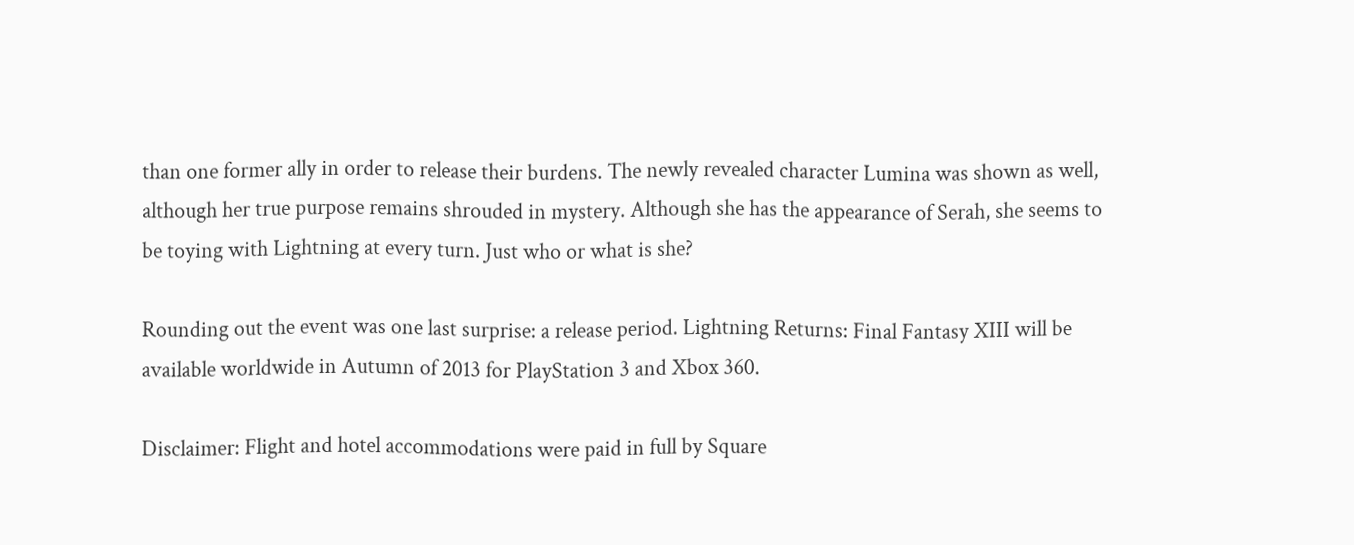than one former ally in order to release their burdens. The newly revealed character Lumina was shown as well, although her true purpose remains shrouded in mystery. Although she has the appearance of Serah, she seems to be toying with Lightning at every turn. Just who or what is she?

Rounding out the event was one last surprise: a release period. Lightning Returns: Final Fantasy XIII will be available worldwide in Autumn of 2013 for PlayStation 3 and Xbox 360.

Disclaimer: Flight and hotel accommodations were paid in full by Square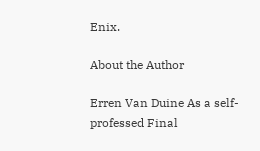Enix.

About the Author

Erren Van Duine As a self-professed Final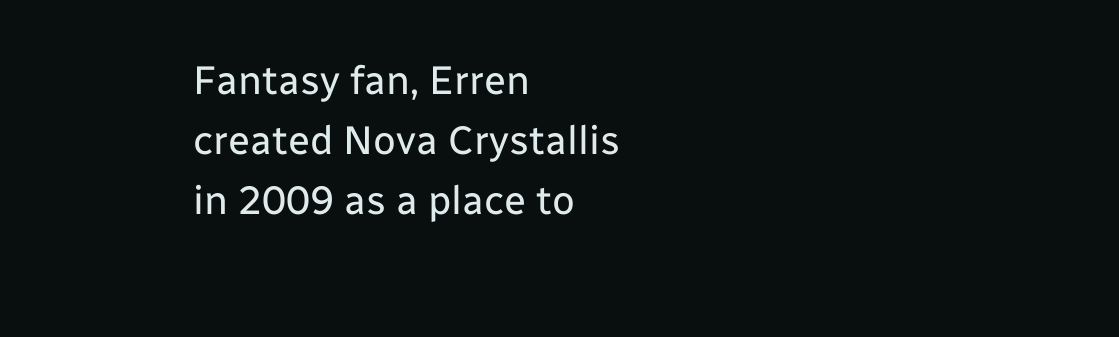Fantasy fan, Erren created Nova Crystallis in 2009 as a place to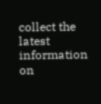collect the latest information on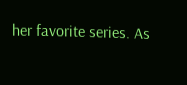her favorite series. As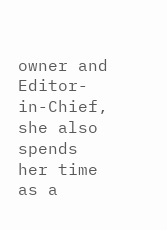owner and Editor-in-Chief, she also spends her time as a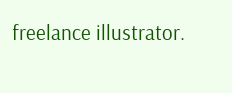freelance illustrator.